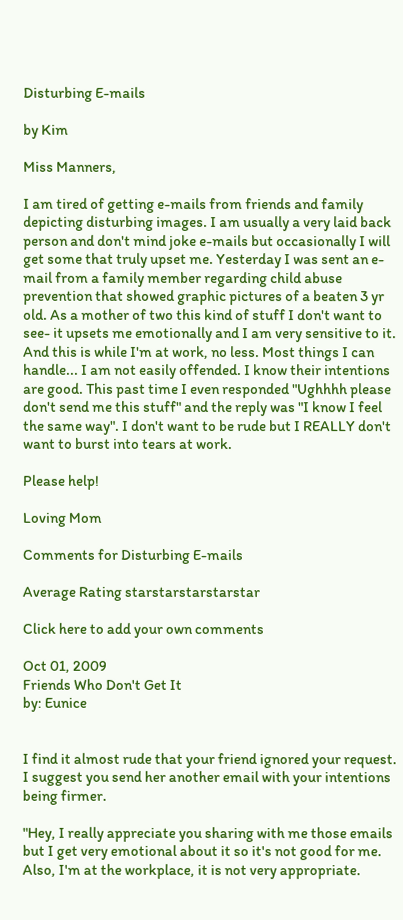Disturbing E-mails

by Kim

Miss Manners,

I am tired of getting e-mails from friends and family depicting disturbing images. I am usually a very laid back person and don't mind joke e-mails but occasionally I will get some that truly upset me. Yesterday I was sent an e-mail from a family member regarding child abuse prevention that showed graphic pictures of a beaten 3 yr old. As a mother of two this kind of stuff I don't want to see- it upsets me emotionally and I am very sensitive to it. And this is while I'm at work, no less. Most things I can handle... I am not easily offended. I know their intentions are good. This past time I even responded "Ughhhh please don't send me this stuff" and the reply was "I know I feel the same way". I don't want to be rude but I REALLY don't want to burst into tears at work.

Please help!

Loving Mom

Comments for Disturbing E-mails

Average Rating starstarstarstarstar

Click here to add your own comments

Oct 01, 2009
Friends Who Don't Get It
by: Eunice


I find it almost rude that your friend ignored your request. I suggest you send her another email with your intentions being firmer.

"Hey, I really appreciate you sharing with me those emails but I get very emotional about it so it's not good for me. Also, I'm at the workplace, it is not very appropriate.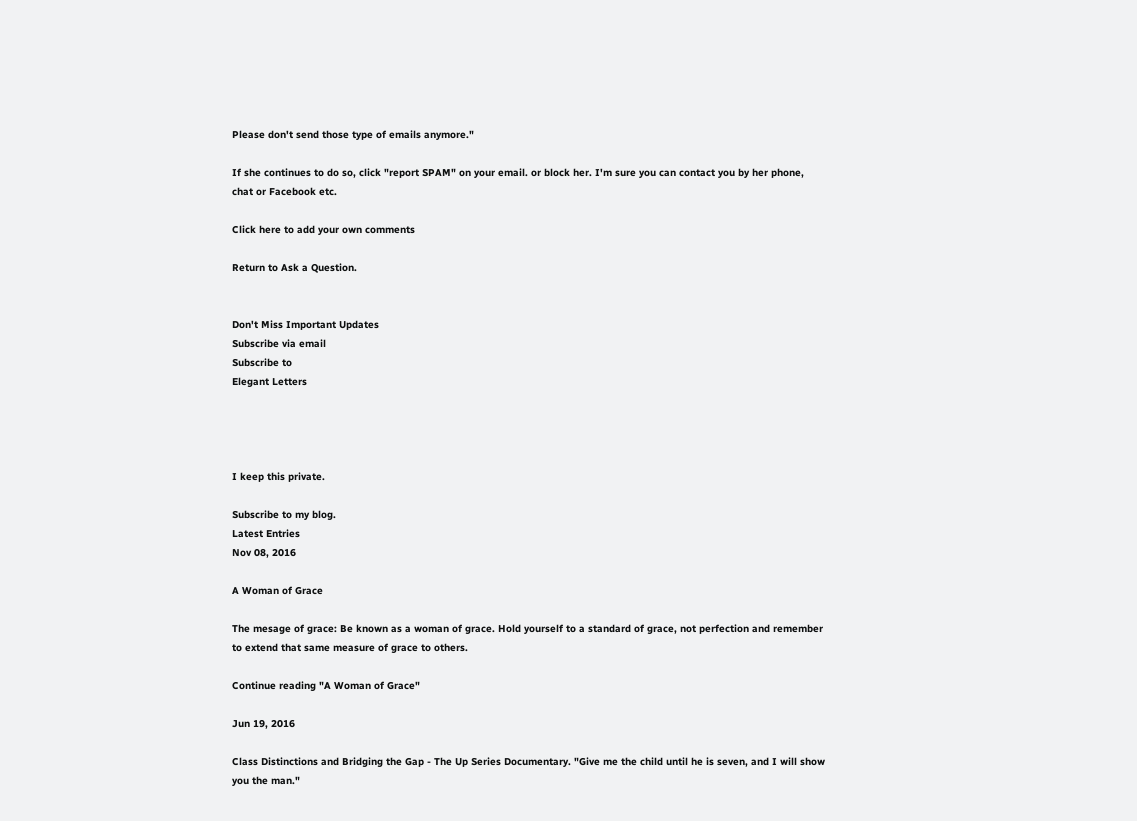Please don't send those type of emails anymore."

If she continues to do so, click "report SPAM" on your email. or block her. I'm sure you can contact you by her phone, chat or Facebook etc.

Click here to add your own comments

Return to Ask a Question.


Don't Miss Important Updates
Subscribe via email
Subscribe to
Elegant Letters




I keep this private.

Subscribe to my blog.
Latest Entries
Nov 08, 2016

A Woman of Grace

The mesage of grace: Be known as a woman of grace. Hold yourself to a standard of grace, not perfection and remember to extend that same measure of grace to others.

Continue reading "A Woman of Grace"

Jun 19, 2016

Class Distinctions and Bridging the Gap - The Up Series Documentary. "Give me the child until he is seven, and I will show you the man."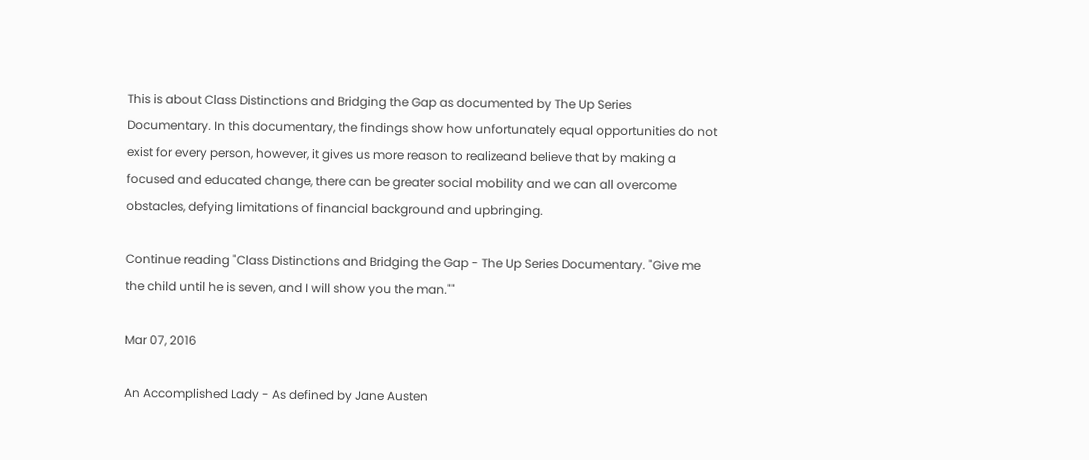This is about Class Distinctions and Bridging the Gap as documented by The Up Series Documentary. In this documentary, the findings show how unfortunately equal opportunities do not exist for every person, however, it gives us more reason to realizeand believe that by making a focused and educated change, there can be greater social mobility and we can all overcome obstacles, defying limitations of financial background and upbringing.

Continue reading "Class Distinctions and Bridging the Gap - The Up Series Documentary. "Give me the child until he is seven, and I will show you the man.""

Mar 07, 2016

An Accomplished Lady - As defined by Jane Austen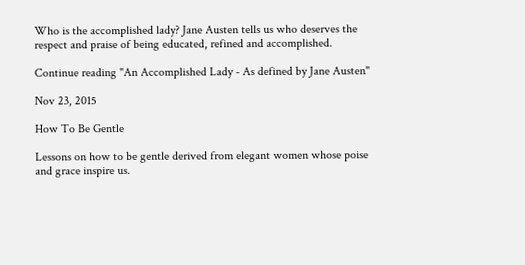Who is the accomplished lady? Jane Austen tells us who deserves the respect and praise of being educated, refined and accomplished.

Continue reading "An Accomplished Lady - As defined by Jane Austen"

Nov 23, 2015

How To Be Gentle

Lessons on how to be gentle derived from elegant women whose poise and grace inspire us.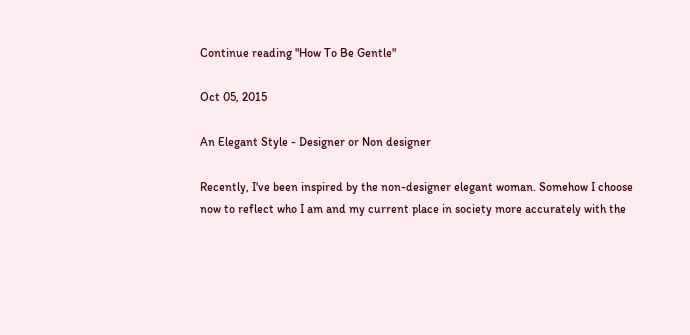Continue reading "How To Be Gentle"

Oct 05, 2015

An Elegant Style - Designer or Non designer

Recently, I've been inspired by the non-designer elegant woman. Somehow I choose now to reflect who I am and my current place in society more accurately with the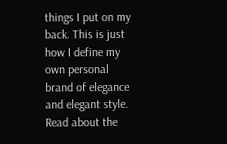things I put on my back. This is just how I define my own personal brand of elegance and elegant style. Read about the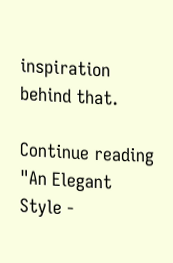inspiration behind that.

Continue reading "An Elegant Style -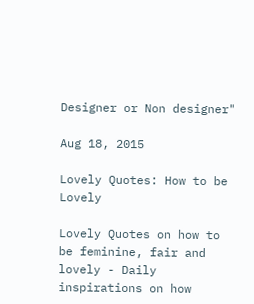Designer or Non designer"

Aug 18, 2015

Lovely Quotes: How to be Lovely

Lovely Quotes on how to be feminine, fair and lovely - Daily inspirations on how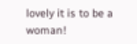lovely it is to be a woman!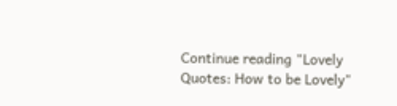Continue reading "Lovely Quotes: How to be Lovely"